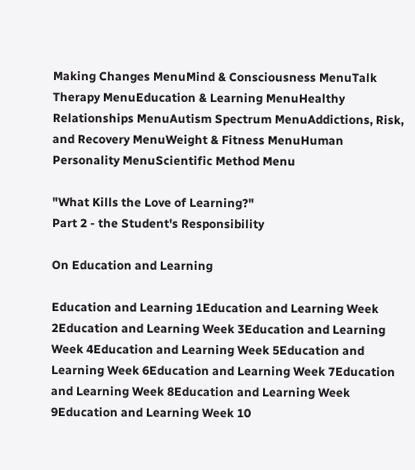Making Changes MenuMind & Consciousness MenuTalk Therapy MenuEducation & Learning MenuHealthy Relationships MenuAutism Spectrum MenuAddictions, Risk, and Recovery MenuWeight & Fitness MenuHuman Personality MenuScientific Method Menu

"What Kills the Love of Learning?"
Part 2 - the Student's Responsibility

On Education and Learning

Education and Learning 1Education and Learning Week 2Education and Learning Week 3Education and Learning Week 4Education and Learning Week 5Education and Learning Week 6Education and Learning Week 7Education and Learning Week 8Education and Learning Week 9Education and Learning Week 10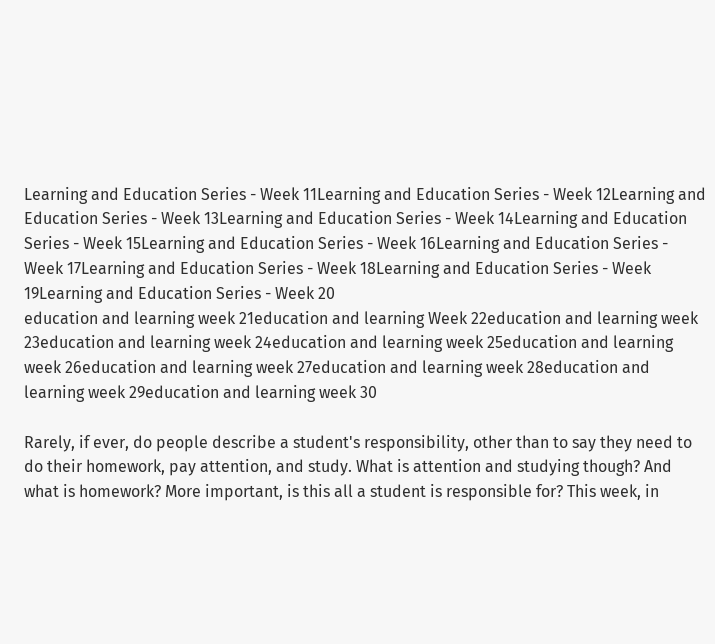Learning and Education Series - Week 11Learning and Education Series - Week 12Learning and Education Series - Week 13Learning and Education Series - Week 14Learning and Education Series - Week 15Learning and Education Series - Week 16Learning and Education Series - Week 17Learning and Education Series - Week 18Learning and Education Series - Week 19Learning and Education Series - Week 20
education and learning week 21education and learning Week 22education and learning week 23education and learning week 24education and learning week 25education and learning week 26education and learning week 27education and learning week 28education and learning week 29education and learning week 30

Rarely, if ever, do people describe a student's responsibility, other than to say they need to do their homework, pay attention, and study. What is attention and studying though? And what is homework? More important, is this all a student is responsible for? This week, in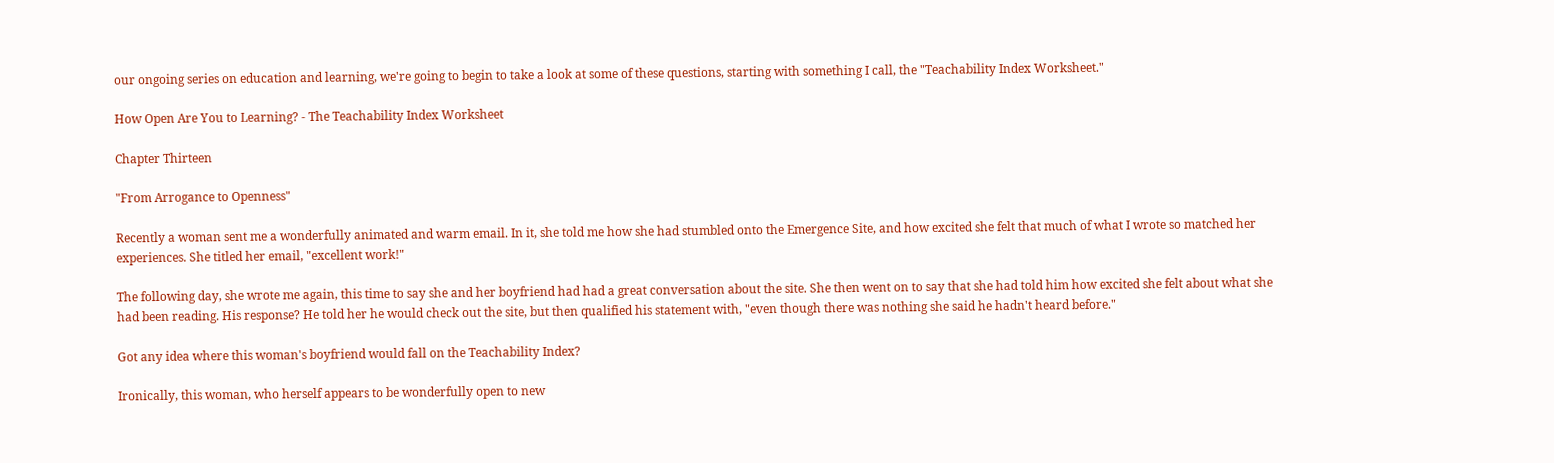our ongoing series on education and learning, we're going to begin to take a look at some of these questions, starting with something I call, the "Teachability Index Worksheet."

How Open Are You to Learning? - The Teachability Index Worksheet

Chapter Thirteen

"From Arrogance to Openness"

Recently a woman sent me a wonderfully animated and warm email. In it, she told me how she had stumbled onto the Emergence Site, and how excited she felt that much of what I wrote so matched her experiences. She titled her email, "excellent work!"

The following day, she wrote me again, this time to say she and her boyfriend had had a great conversation about the site. She then went on to say that she had told him how excited she felt about what she had been reading. His response? He told her he would check out the site, but then qualified his statement with, "even though there was nothing she said he hadn't heard before."

Got any idea where this woman's boyfriend would fall on the Teachability Index?

Ironically, this woman, who herself appears to be wonderfully open to new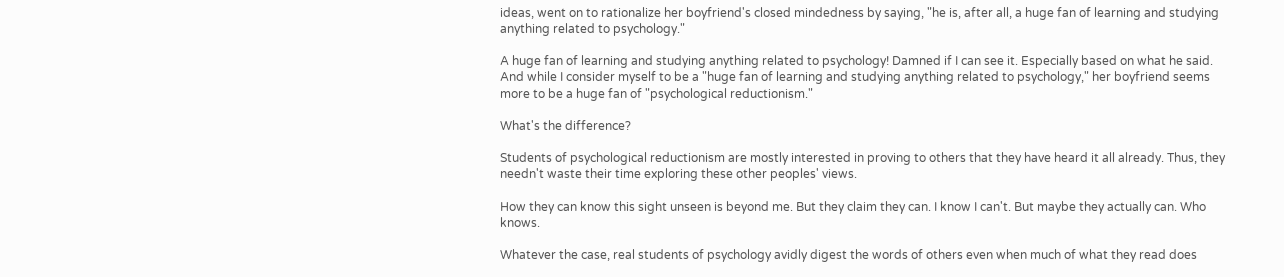ideas, went on to rationalize her boyfriend's closed mindedness by saying, "he is, after all, a huge fan of learning and studying anything related to psychology."

A huge fan of learning and studying anything related to psychology! Damned if I can see it. Especially based on what he said. And while I consider myself to be a "huge fan of learning and studying anything related to psychology," her boyfriend seems more to be a huge fan of "psychological reductionism."

What's the difference?

Students of psychological reductionism are mostly interested in proving to others that they have heard it all already. Thus, they needn't waste their time exploring these other peoples' views.

How they can know this sight unseen is beyond me. But they claim they can. I know I can't. But maybe they actually can. Who knows.

Whatever the case, real students of psychology avidly digest the words of others even when much of what they read does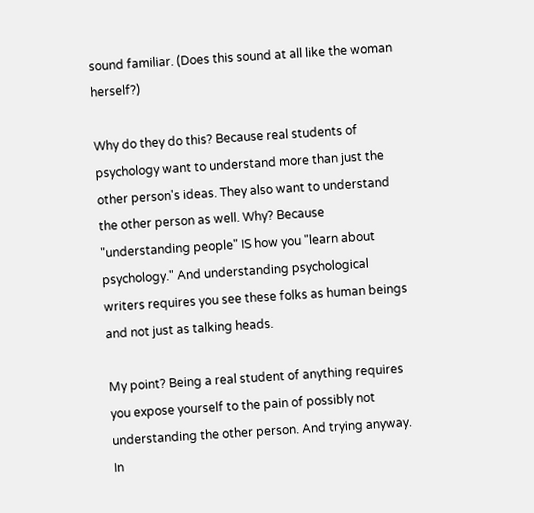sound familiar. (Does this sound at all like the woman herself?)

Why do they do this? Because real students of psychology want to understand more than just the other person's ideas. They also want to understand the other person as well. Why? Because "understanding people" IS how you "learn about psychology." And understanding psychological writers requires you see these folks as human beings and not just as talking heads.

My point? Being a real student of anything requires you expose yourself to the pain of possibly not understanding the other person. And trying anyway. In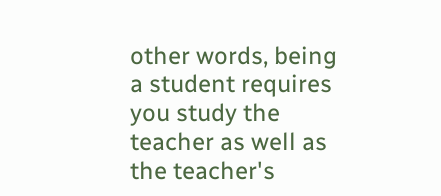other words, being a student requires you study the teacher as well as the teacher's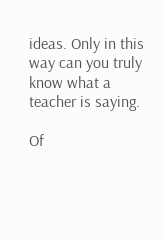ideas. Only in this way can you truly know what a teacher is saying.

Of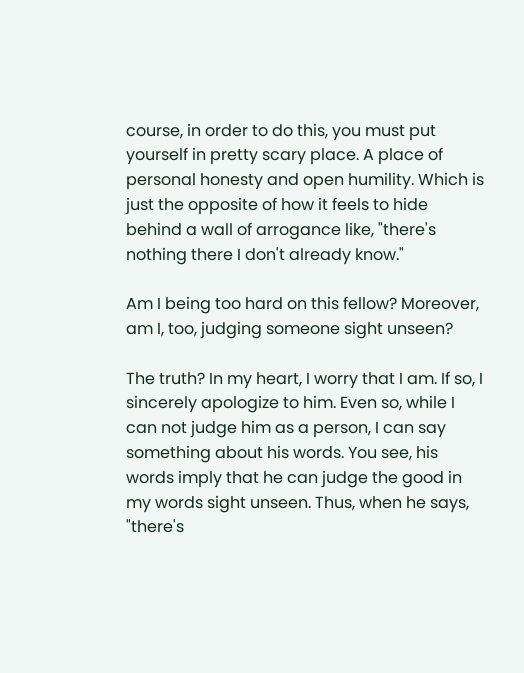course, in order to do this, you must put yourself in pretty scary place. A place of personal honesty and open humility. Which is just the opposite of how it feels to hide behind a wall of arrogance like, "there's nothing there I don't already know."

Am I being too hard on this fellow? Moreover, am I, too, judging someone sight unseen?

The truth? In my heart, I worry that I am. If so, I sincerely apologize to him. Even so, while I can not judge him as a person, I can say something about his words. You see, his words imply that he can judge the good in my words sight unseen. Thus, when he says, "there's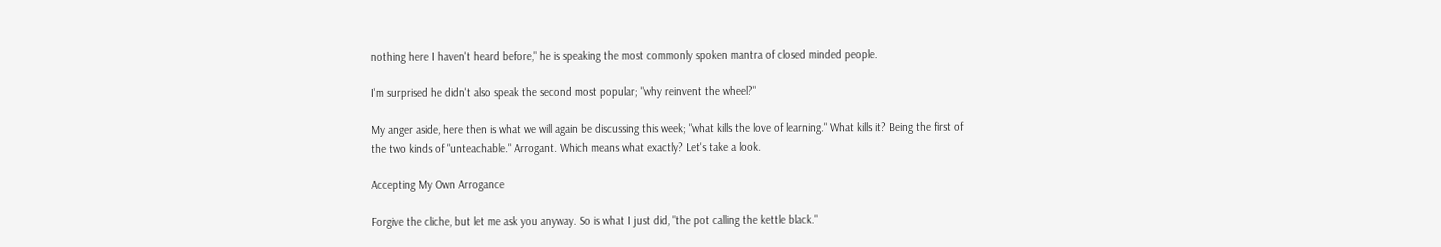nothing here I haven't heard before," he is speaking the most commonly spoken mantra of closed minded people.

I'm surprised he didn't also speak the second most popular; "why reinvent the wheel?"

My anger aside, here then is what we will again be discussing this week; "what kills the love of learning." What kills it? Being the first of the two kinds of "unteachable." Arrogant. Which means what exactly? Let's take a look.

Accepting My Own Arrogance

Forgive the cliche, but let me ask you anyway. So is what I just did, "the pot calling the kettle black."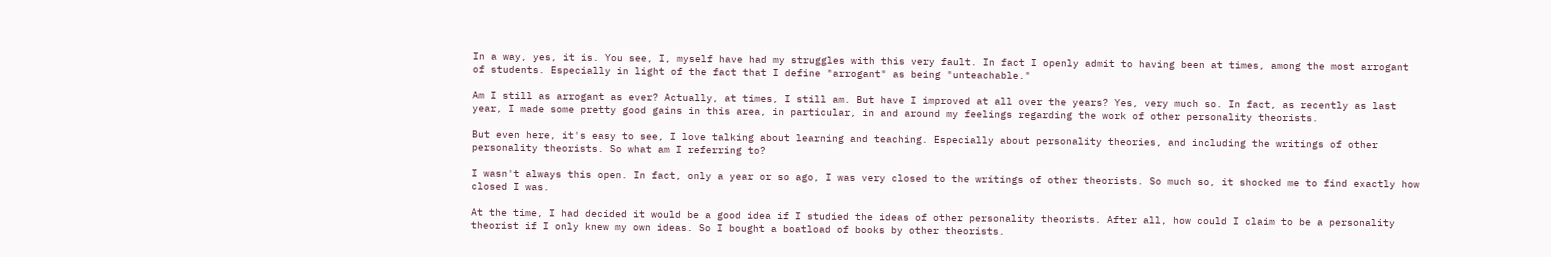In a way, yes, it is. You see, I, myself have had my struggles with this very fault. In fact I openly admit to having been at times, among the most arrogant of students. Especially in light of the fact that I define "arrogant" as being "unteachable."

Am I still as arrogant as ever? Actually, at times, I still am. But have I improved at all over the years? Yes, very much so. In fact, as recently as last year, I made some pretty good gains in this area, in particular, in and around my feelings regarding the work of other personality theorists.

But even here, it's easy to see, I love talking about learning and teaching. Especially about personality theories, and including the writings of other personality theorists. So what am I referring to?

I wasn't always this open. In fact, only a year or so ago, I was very closed to the writings of other theorists. So much so, it shocked me to find exactly how closed I was.

At the time, I had decided it would be a good idea if I studied the ideas of other personality theorists. After all, how could I claim to be a personality theorist if I only knew my own ideas. So I bought a boatload of books by other theorists.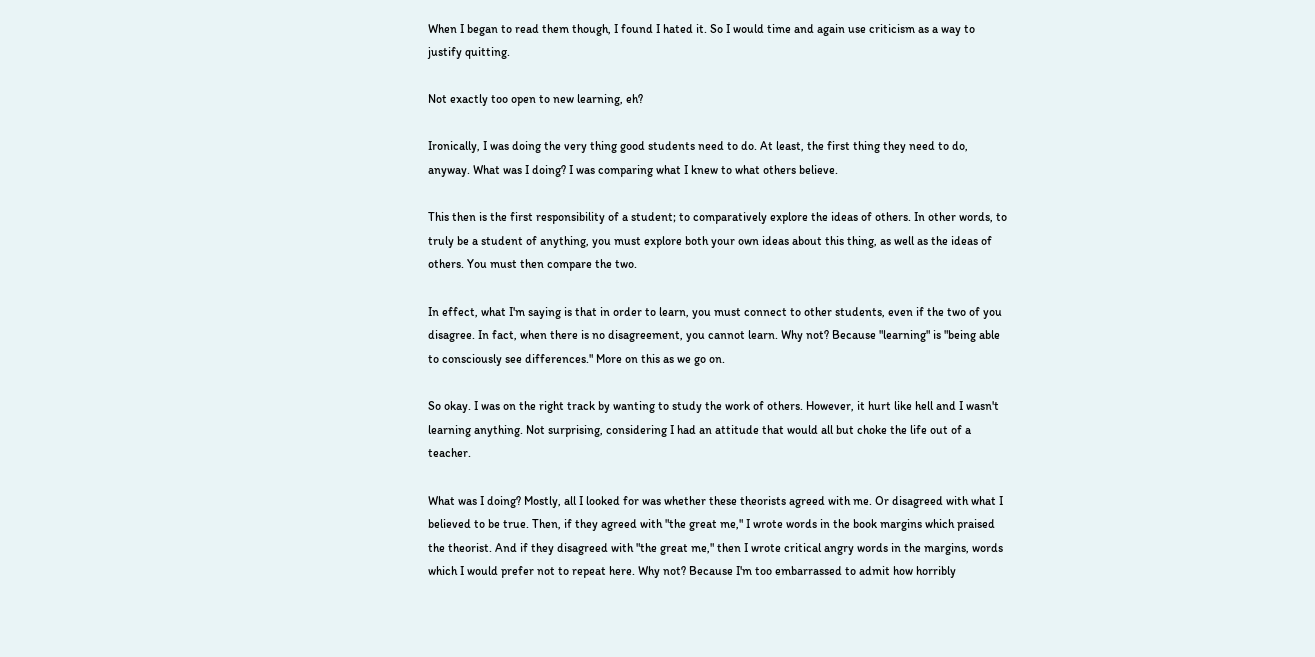When I began to read them though, I found I hated it. So I would time and again use criticism as a way to justify quitting.

Not exactly too open to new learning, eh?

Ironically, I was doing the very thing good students need to do. At least, the first thing they need to do, anyway. What was I doing? I was comparing what I knew to what others believe.

This then is the first responsibility of a student; to comparatively explore the ideas of others. In other words, to truly be a student of anything, you must explore both your own ideas about this thing, as well as the ideas of others. You must then compare the two.

In effect, what I'm saying is that in order to learn, you must connect to other students, even if the two of you disagree. In fact, when there is no disagreement, you cannot learn. Why not? Because "learning" is "being able to consciously see differences." More on this as we go on.

So okay. I was on the right track by wanting to study the work of others. However, it hurt like hell and I wasn't learning anything. Not surprising, considering I had an attitude that would all but choke the life out of a teacher.

What was I doing? Mostly, all I looked for was whether these theorists agreed with me. Or disagreed with what I believed to be true. Then, if they agreed with "the great me," I wrote words in the book margins which praised the theorist. And if they disagreed with "the great me," then I wrote critical angry words in the margins, words which I would prefer not to repeat here. Why not? Because I'm too embarrassed to admit how horribly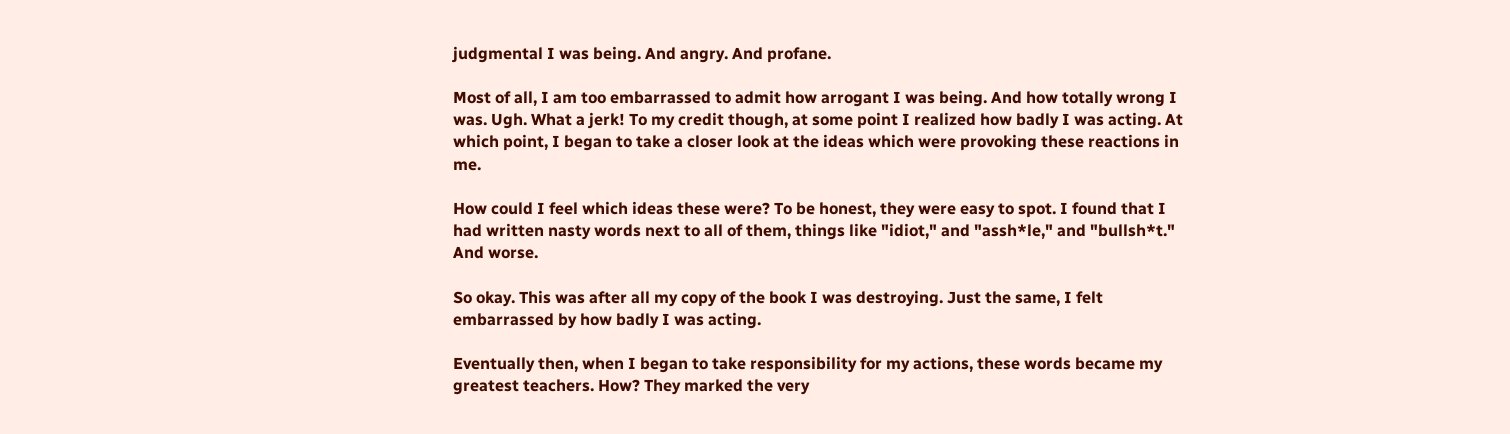judgmental I was being. And angry. And profane.

Most of all, I am too embarrassed to admit how arrogant I was being. And how totally wrong I was. Ugh. What a jerk! To my credit though, at some point I realized how badly I was acting. At which point, I began to take a closer look at the ideas which were provoking these reactions in me.

How could I feel which ideas these were? To be honest, they were easy to spot. I found that I had written nasty words next to all of them, things like "idiot," and "assh*le," and "bullsh*t." And worse.

So okay. This was after all my copy of the book I was destroying. Just the same, I felt embarrassed by how badly I was acting.

Eventually then, when I began to take responsibility for my actions, these words became my greatest teachers. How? They marked the very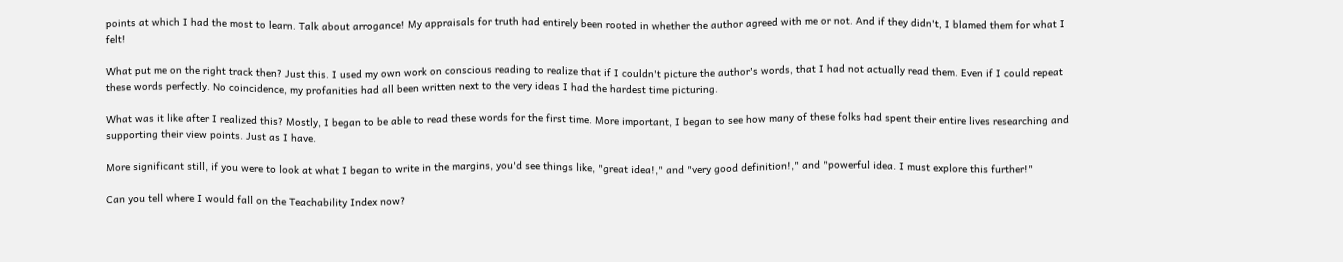points at which I had the most to learn. Talk about arrogance! My appraisals for truth had entirely been rooted in whether the author agreed with me or not. And if they didn't, I blamed them for what I felt!

What put me on the right track then? Just this. I used my own work on conscious reading to realize that if I couldn't picture the author's words, that I had not actually read them. Even if I could repeat these words perfectly. No coincidence, my profanities had all been written next to the very ideas I had the hardest time picturing.

What was it like after I realized this? Mostly, I began to be able to read these words for the first time. More important, I began to see how many of these folks had spent their entire lives researching and supporting their view points. Just as I have.

More significant still, if you were to look at what I began to write in the margins, you'd see things like, "great idea!," and "very good definition!," and "powerful idea. I must explore this further!"

Can you tell where I would fall on the Teachability Index now?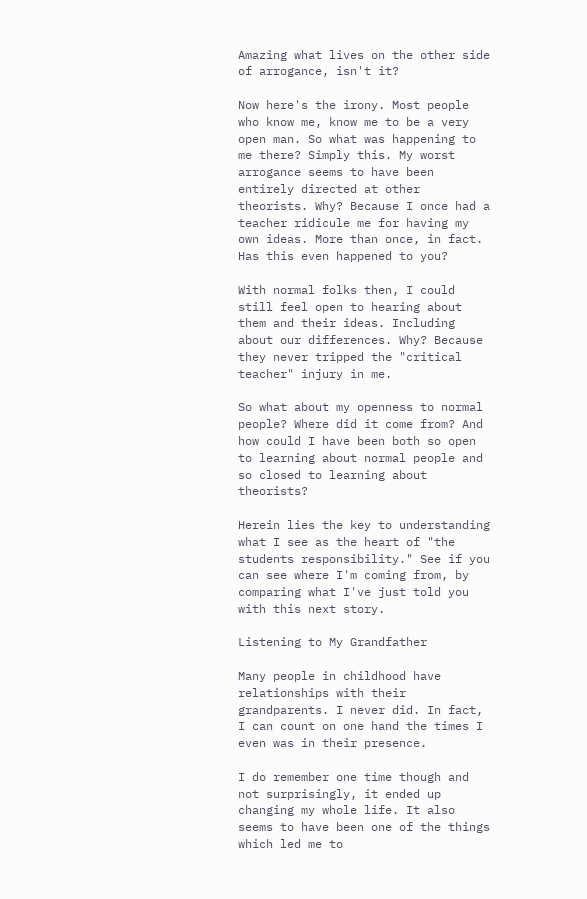Amazing what lives on the other side of arrogance, isn't it?

Now here's the irony. Most people who know me, know me to be a very open man. So what was happening to me there? Simply this. My worst arrogance seems to have been entirely directed at other theorists. Why? Because I once had a teacher ridicule me for having my own ideas. More than once, in fact. Has this even happened to you?

With normal folks then, I could still feel open to hearing about them and their ideas. Including about our differences. Why? Because they never tripped the "critical teacher" injury in me.

So what about my openness to normal people? Where did it come from? And how could I have been both so open to learning about normal people and so closed to learning about theorists?

Herein lies the key to understanding what I see as the heart of "the students responsibility." See if you can see where I'm coming from, by comparing what I've just told you with this next story.

Listening to My Grandfather

Many people in childhood have relationships with their grandparents. I never did. In fact, I can count on one hand the times I even was in their presence.

I do remember one time though and not surprisingly, it ended up changing my whole life. It also seems to have been one of the things which led me to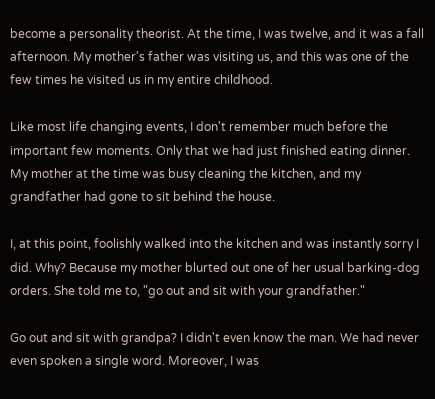become a personality theorist. At the time, I was twelve, and it was a fall afternoon. My mother's father was visiting us, and this was one of the few times he visited us in my entire childhood.

Like most life changing events, I don't remember much before the important few moments. Only that we had just finished eating dinner. My mother at the time was busy cleaning the kitchen, and my grandfather had gone to sit behind the house.

I, at this point, foolishly walked into the kitchen and was instantly sorry I did. Why? Because my mother blurted out one of her usual barking-dog orders. She told me to, "go out and sit with your grandfather."

Go out and sit with grandpa? I didn't even know the man. We had never even spoken a single word. Moreover, I was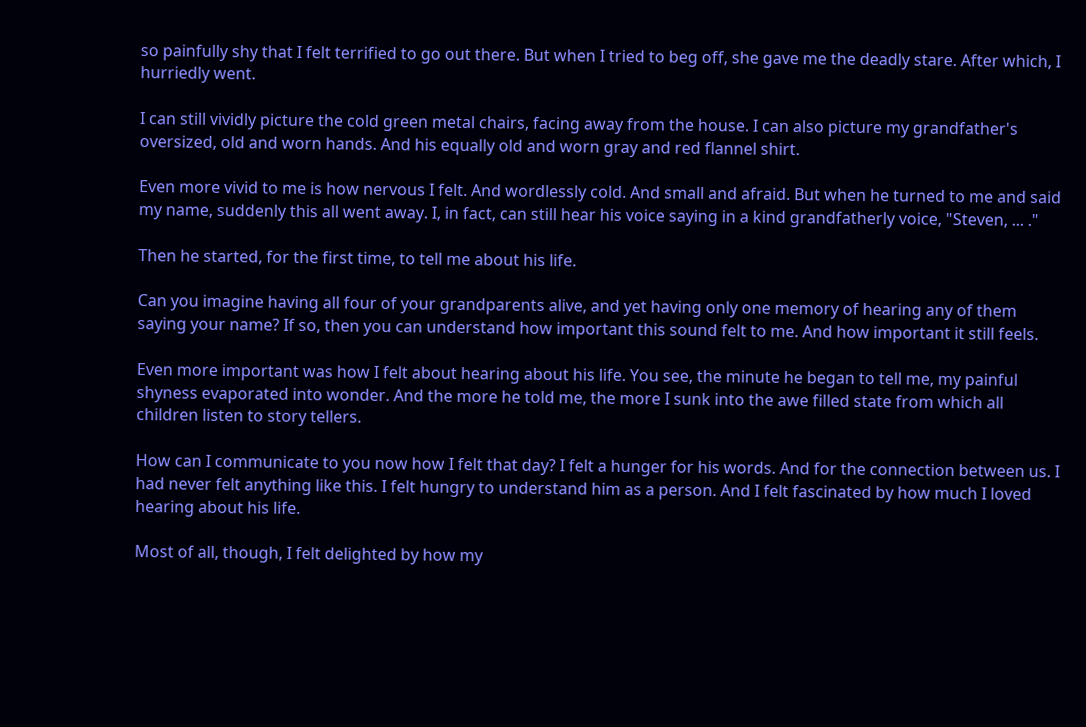so painfully shy that I felt terrified to go out there. But when I tried to beg off, she gave me the deadly stare. After which, I hurriedly went.

I can still vividly picture the cold green metal chairs, facing away from the house. I can also picture my grandfather's oversized, old and worn hands. And his equally old and worn gray and red flannel shirt.

Even more vivid to me is how nervous I felt. And wordlessly cold. And small and afraid. But when he turned to me and said my name, suddenly this all went away. I, in fact, can still hear his voice saying in a kind grandfatherly voice, "Steven, ... ."

Then he started, for the first time, to tell me about his life.

Can you imagine having all four of your grandparents alive, and yet having only one memory of hearing any of them saying your name? If so, then you can understand how important this sound felt to me. And how important it still feels.

Even more important was how I felt about hearing about his life. You see, the minute he began to tell me, my painful shyness evaporated into wonder. And the more he told me, the more I sunk into the awe filled state from which all children listen to story tellers.

How can I communicate to you now how I felt that day? I felt a hunger for his words. And for the connection between us. I had never felt anything like this. I felt hungry to understand him as a person. And I felt fascinated by how much I loved hearing about his life.

Most of all, though, I felt delighted by how my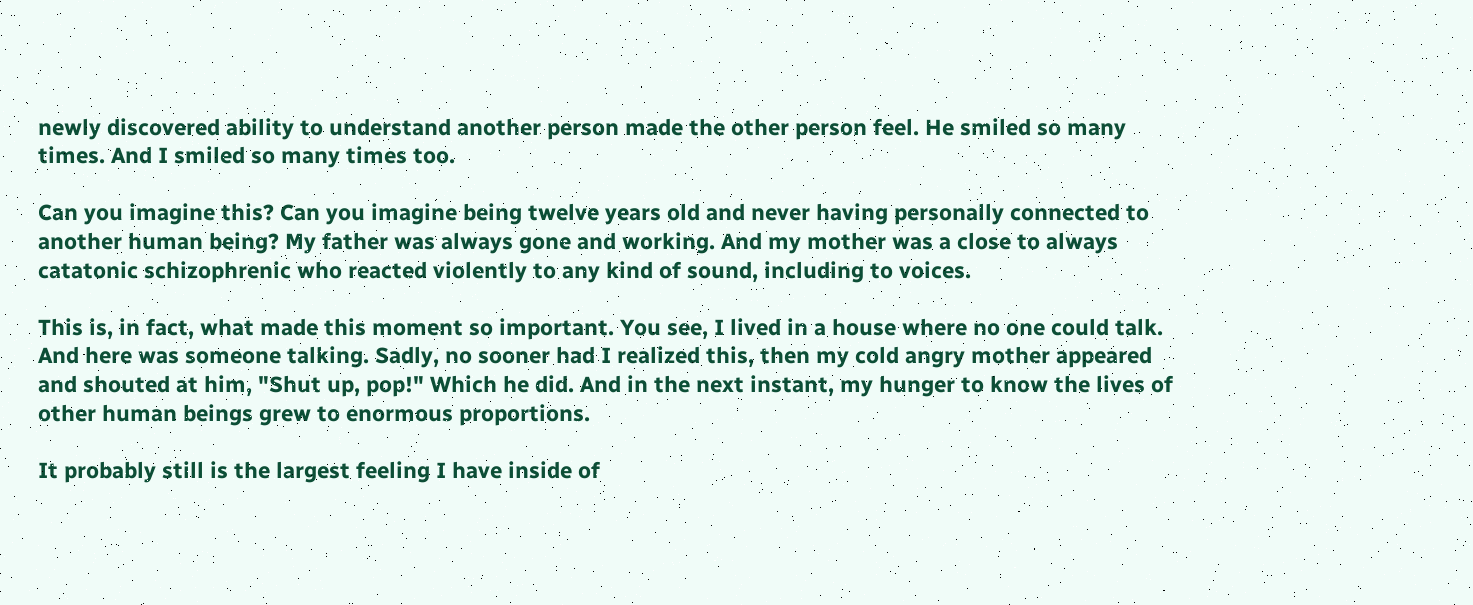newly discovered ability to understand another person made the other person feel. He smiled so many times. And I smiled so many times too.

Can you imagine this? Can you imagine being twelve years old and never having personally connected to another human being? My father was always gone and working. And my mother was a close to always catatonic schizophrenic who reacted violently to any kind of sound, including to voices.

This is, in fact, what made this moment so important. You see, I lived in a house where no one could talk. And here was someone talking. Sadly, no sooner had I realized this, then my cold angry mother appeared and shouted at him, "Shut up, pop!" Which he did. And in the next instant, my hunger to know the lives of other human beings grew to enormous proportions.

It probably still is the largest feeling I have inside of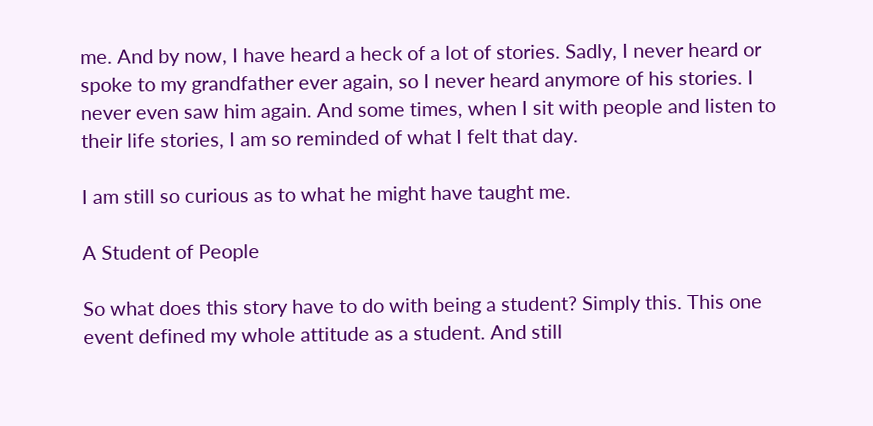me. And by now, I have heard a heck of a lot of stories. Sadly, I never heard or spoke to my grandfather ever again, so I never heard anymore of his stories. I never even saw him again. And some times, when I sit with people and listen to their life stories, I am so reminded of what I felt that day.

I am still so curious as to what he might have taught me.

A Student of People

So what does this story have to do with being a student? Simply this. This one event defined my whole attitude as a student. And still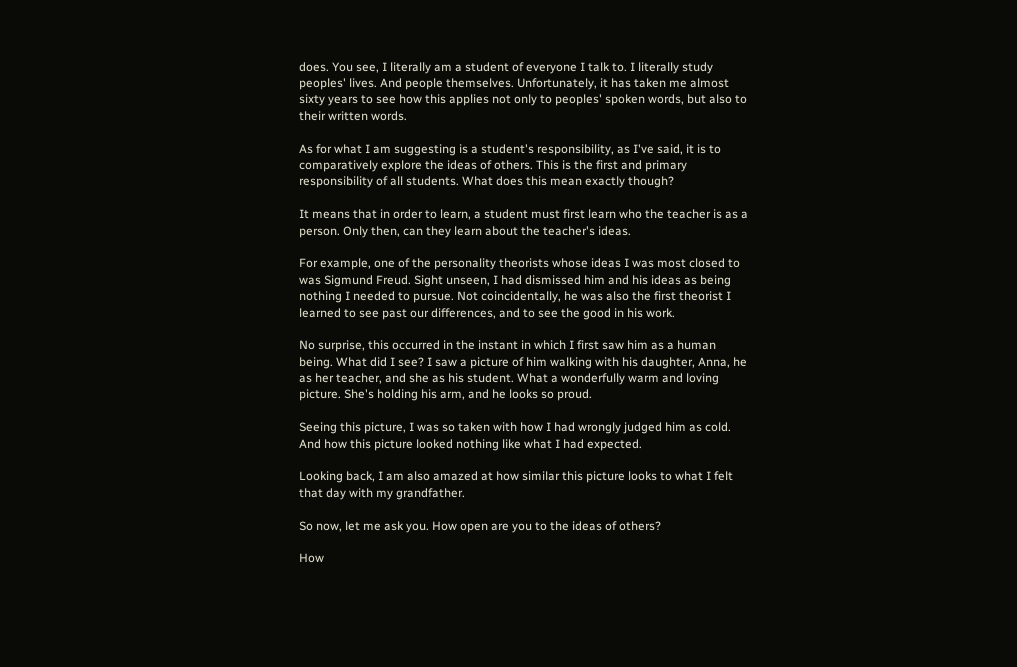does. You see, I literally am a student of everyone I talk to. I literally study peoples' lives. And people themselves. Unfortunately, it has taken me almost sixty years to see how this applies not only to peoples' spoken words, but also to their written words.

As for what I am suggesting is a student's responsibility, as I've said, it is to comparatively explore the ideas of others. This is the first and primary responsibility of all students. What does this mean exactly though?

It means that in order to learn, a student must first learn who the teacher is as a person. Only then, can they learn about the teacher's ideas.

For example, one of the personality theorists whose ideas I was most closed to was Sigmund Freud. Sight unseen, I had dismissed him and his ideas as being nothing I needed to pursue. Not coincidentally, he was also the first theorist I learned to see past our differences, and to see the good in his work.

No surprise, this occurred in the instant in which I first saw him as a human being. What did I see? I saw a picture of him walking with his daughter, Anna, he as her teacher, and she as his student. What a wonderfully warm and loving picture. She's holding his arm, and he looks so proud.

Seeing this picture, I was so taken with how I had wrongly judged him as cold. And how this picture looked nothing like what I had expected.

Looking back, I am also amazed at how similar this picture looks to what I felt that day with my grandfather.

So now, let me ask you. How open are you to the ideas of others?

How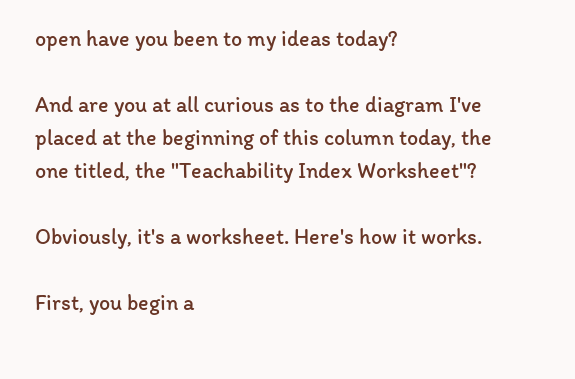open have you been to my ideas today?

And are you at all curious as to the diagram I've placed at the beginning of this column today, the one titled, the "Teachability Index Worksheet"?

Obviously, it's a worksheet. Here's how it works.

First, you begin a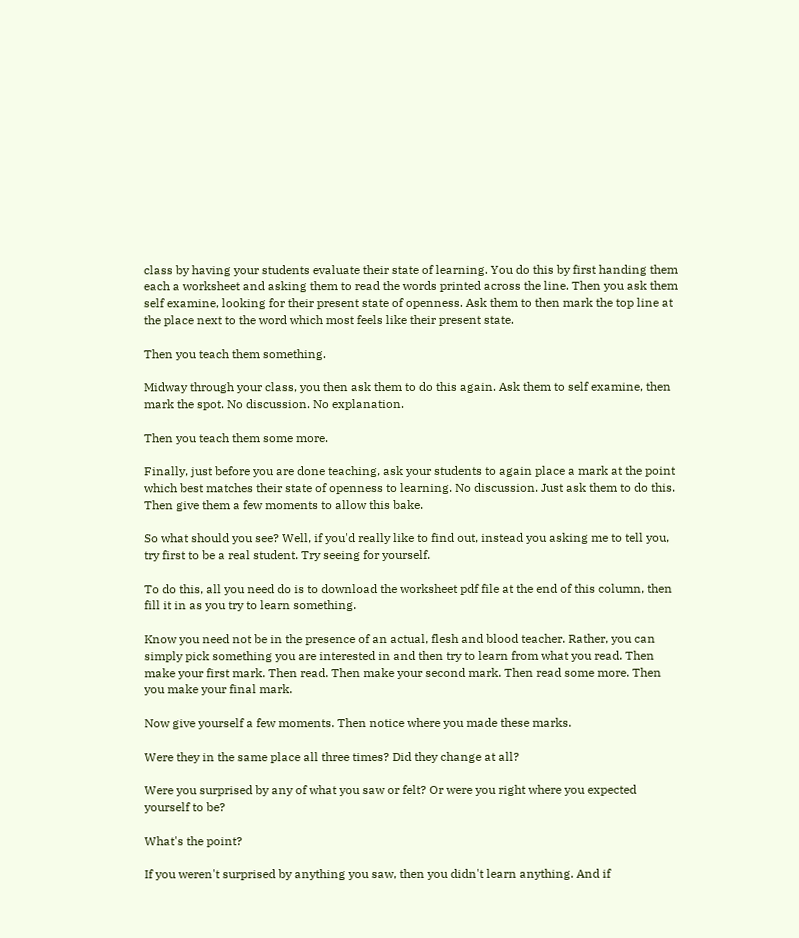class by having your students evaluate their state of learning. You do this by first handing them each a worksheet and asking them to read the words printed across the line. Then you ask them self examine, looking for their present state of openness. Ask them to then mark the top line at the place next to the word which most feels like their present state.

Then you teach them something.

Midway through your class, you then ask them to do this again. Ask them to self examine, then mark the spot. No discussion. No explanation.

Then you teach them some more.

Finally, just before you are done teaching, ask your students to again place a mark at the point which best matches their state of openness to learning. No discussion. Just ask them to do this. Then give them a few moments to allow this bake.

So what should you see? Well, if you'd really like to find out, instead you asking me to tell you, try first to be a real student. Try seeing for yourself.

To do this, all you need do is to download the worksheet pdf file at the end of this column, then fill it in as you try to learn something.

Know you need not be in the presence of an actual, flesh and blood teacher. Rather, you can simply pick something you are interested in and then try to learn from what you read. Then make your first mark. Then read. Then make your second mark. Then read some more. Then you make your final mark.

Now give yourself a few moments. Then notice where you made these marks.

Were they in the same place all three times? Did they change at all?

Were you surprised by any of what you saw or felt? Or were you right where you expected yourself to be?

What's the point?

If you weren't surprised by anything you saw, then you didn't learn anything. And if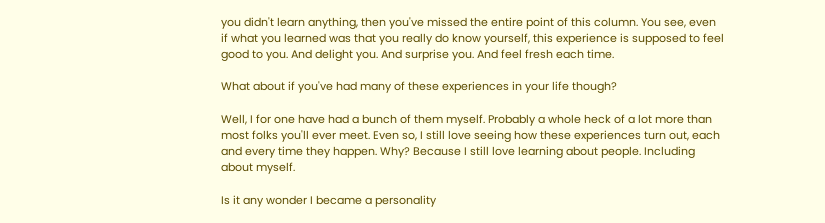you didn't learn anything, then you've missed the entire point of this column. You see, even if what you learned was that you really do know yourself, this experience is supposed to feel good to you. And delight you. And surprise you. And feel fresh each time.

What about if you've had many of these experiences in your life though?

Well, I for one have had a bunch of them myself. Probably a whole heck of a lot more than most folks you'll ever meet. Even so, I still love seeing how these experiences turn out, each and every time they happen. Why? Because I still love learning about people. Including about myself.

Is it any wonder I became a personality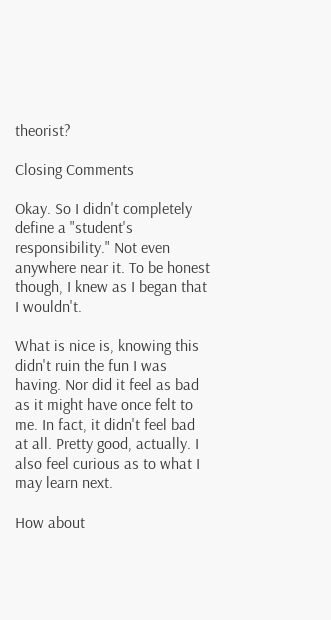theorist?

Closing Comments

Okay. So I didn't completely define a "student's responsibility." Not even anywhere near it. To be honest though, I knew as I began that I wouldn't.

What is nice is, knowing this didn't ruin the fun I was having. Nor did it feel as bad as it might have once felt to me. In fact, it didn't feel bad at all. Pretty good, actually. I also feel curious as to what I may learn next.

How about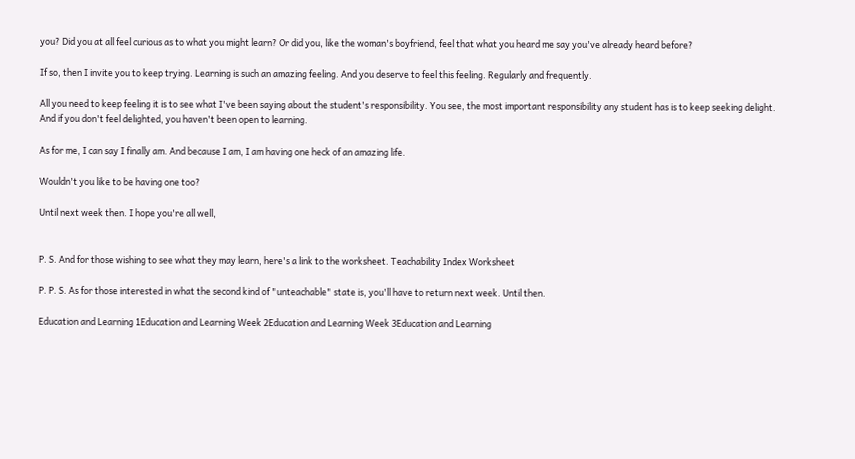you? Did you at all feel curious as to what you might learn? Or did you, like the woman's boyfriend, feel that what you heard me say you've already heard before?

If so, then I invite you to keep trying. Learning is such an amazing feeling. And you deserve to feel this feeling. Regularly and frequently.

All you need to keep feeling it is to see what I've been saying about the student's responsibility. You see, the most important responsibility any student has is to keep seeking delight. And if you don't feel delighted, you haven't been open to learning.

As for me, I can say I finally am. And because I am, I am having one heck of an amazing life.

Wouldn't you like to be having one too?

Until next week then. I hope you're all well,


P. S. And for those wishing to see what they may learn, here's a link to the worksheet. Teachability Index Worksheet

P. P. S. As for those interested in what the second kind of "unteachable" state is, you'll have to return next week. Until then.

Education and Learning 1Education and Learning Week 2Education and Learning Week 3Education and Learning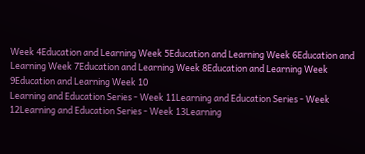Week 4Education and Learning Week 5Education and Learning Week 6Education and Learning Week 7Education and Learning Week 8Education and Learning Week 9Education and Learning Week 10
Learning and Education Series - Week 11Learning and Education Series - Week 12Learning and Education Series - Week 13Learning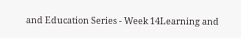and Education Series - Week 14Learning and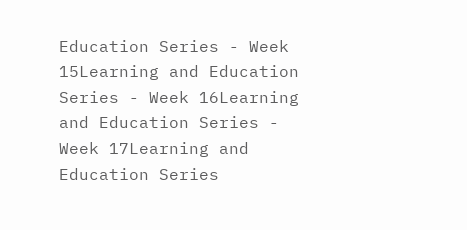Education Series - Week 15Learning and Education Series - Week 16Learning and Education Series - Week 17Learning and Education Series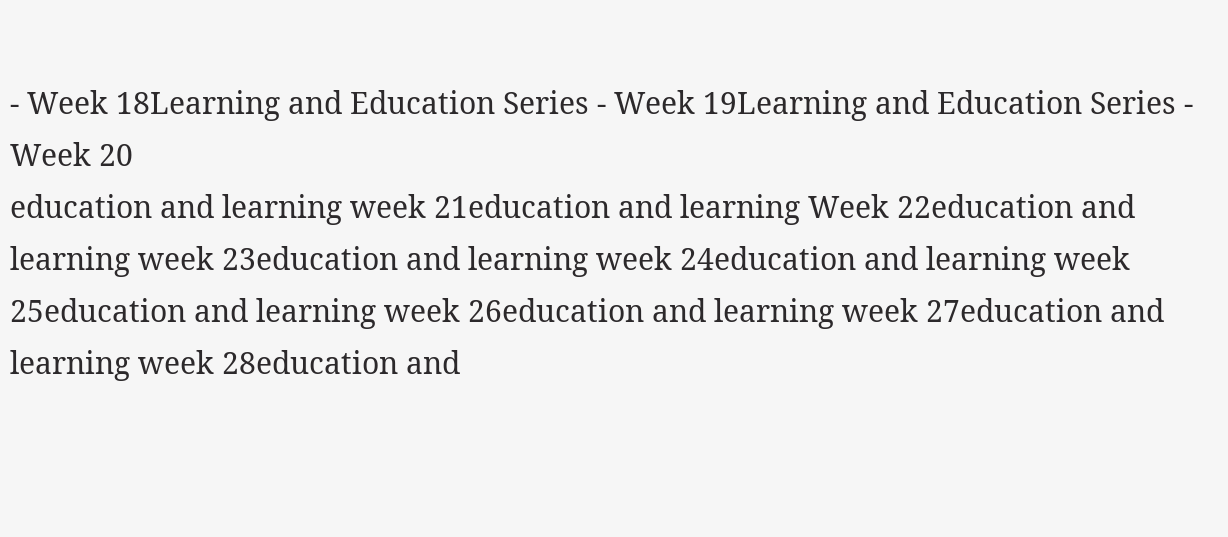- Week 18Learning and Education Series - Week 19Learning and Education Series - Week 20
education and learning week 21education and learning Week 22education and learning week 23education and learning week 24education and learning week 25education and learning week 26education and learning week 27education and learning week 28education and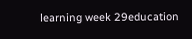learning week 29education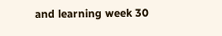and learning week 30